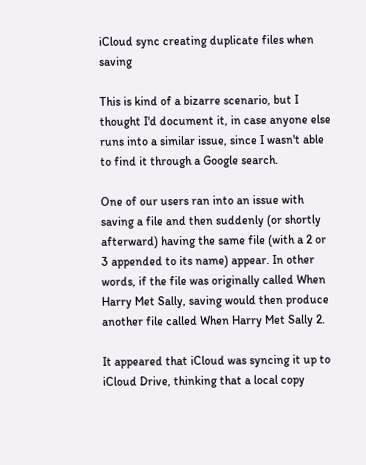iCloud sync creating duplicate files when saving

This is kind of a bizarre scenario, but I thought I'd document it, in case anyone else runs into a similar issue, since I wasn't able to find it through a Google search.

One of our users ran into an issue with saving a file and then suddenly (or shortly afterward) having the same file (with a 2 or 3 appended to its name) appear. In other words, if the file was originally called When Harry Met Sally, saving would then produce another file called When Harry Met Sally 2.

It appeared that iCloud was syncing it up to iCloud Drive, thinking that a local copy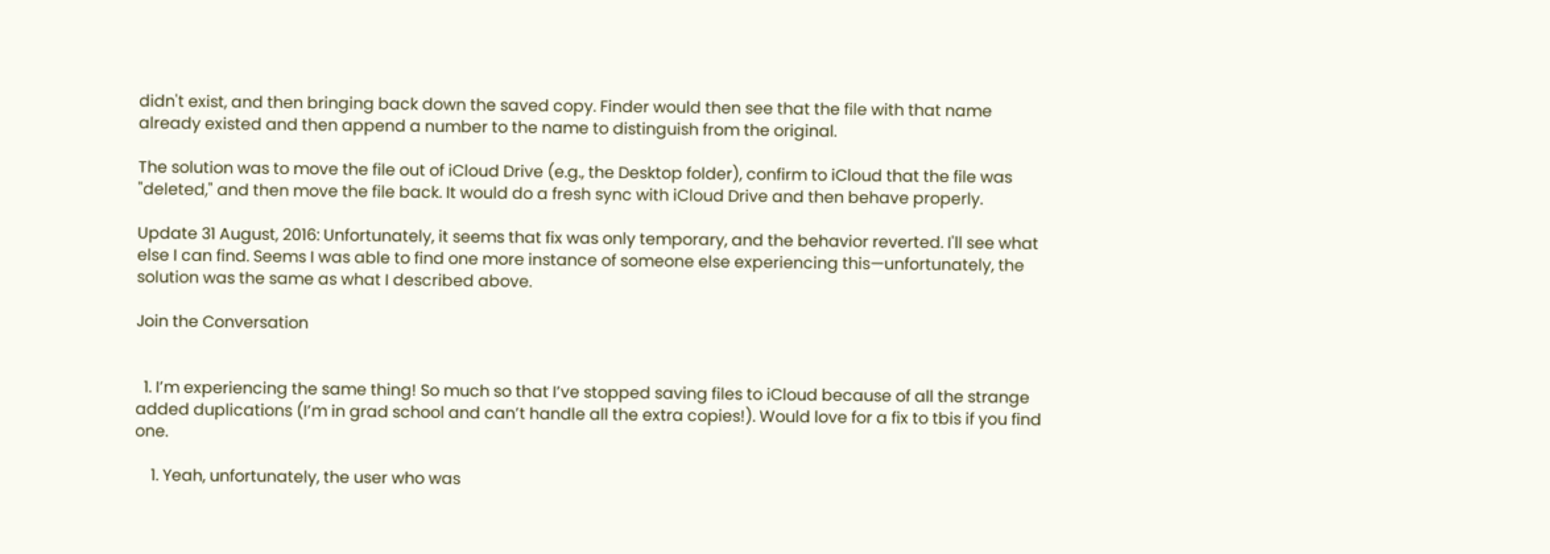didn't exist, and then bringing back down the saved copy. Finder would then see that the file with that name already existed and then append a number to the name to distinguish from the original.

The solution was to move the file out of iCloud Drive (e.g., the Desktop folder), confirm to iCloud that the file was "deleted," and then move the file back. It would do a fresh sync with iCloud Drive and then behave properly.

Update 31 August, 2016: Unfortunately, it seems that fix was only temporary, and the behavior reverted. I'll see what else I can find. Seems I was able to find one more instance of someone else experiencing this—unfortunately, the solution was the same as what I described above.

Join the Conversation


  1. I’m experiencing the same thing! So much so that I’ve stopped saving files to iCloud because of all the strange added duplications (I’m in grad school and can’t handle all the extra copies!). Would love for a fix to tbis if you find one.

    1. Yeah, unfortunately, the user who was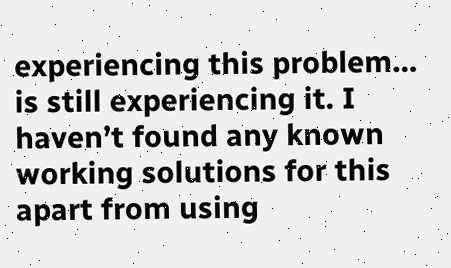experiencing this problem… is still experiencing it. I haven’t found any known working solutions for this apart from using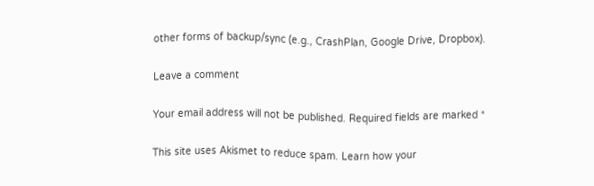other forms of backup/sync (e.g., CrashPlan, Google Drive, Dropbox).

Leave a comment

Your email address will not be published. Required fields are marked *

This site uses Akismet to reduce spam. Learn how your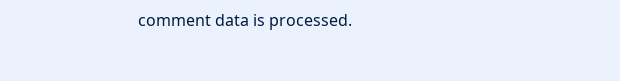comment data is processed.